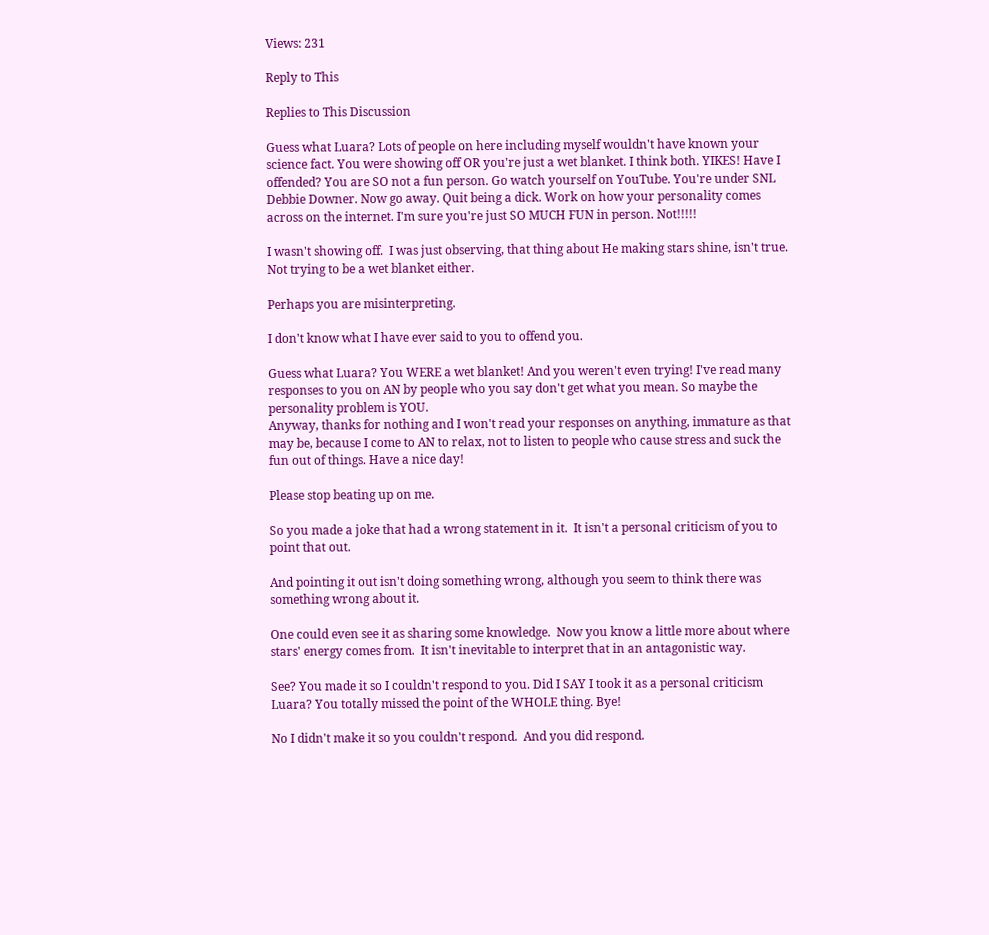Views: 231

Reply to This

Replies to This Discussion

Guess what Luara? Lots of people on here including myself wouldn't have known your science fact. You were showing off OR you're just a wet blanket. I think both. YIKES! Have I offended? You are SO not a fun person. Go watch yourself on YouTube. You're under SNL Debbie Downer. Now go away. Quit being a dick. Work on how your personality comes across on the internet. I'm sure you're just SO MUCH FUN in person. Not!!!!!

I wasn't showing off.  I was just observing, that thing about He making stars shine, isn't true.  Not trying to be a wet blanket either.

Perhaps you are misinterpreting.

I don't know what I have ever said to you to offend you.

Guess what Luara? You WERE a wet blanket! And you weren't even trying! I've read many responses to you on AN by people who you say don't get what you mean. So maybe the personality problem is YOU.
Anyway, thanks for nothing and I won't read your responses on anything, immature as that may be, because I come to AN to relax, not to listen to people who cause stress and suck the fun out of things. Have a nice day!

Please stop beating up on me.

So you made a joke that had a wrong statement in it.  It isn't a personal criticism of you to point that out.

And pointing it out isn't doing something wrong, although you seem to think there was something wrong about it.

One could even see it as sharing some knowledge.  Now you know a little more about where stars' energy comes from.  It isn't inevitable to interpret that in an antagonistic way.

See? You made it so I couldn't respond to you. Did I SAY I took it as a personal criticism Luara? You totally missed the point of the WHOLE thing. Bye!

No I didn't make it so you couldn't respond.  And you did respond.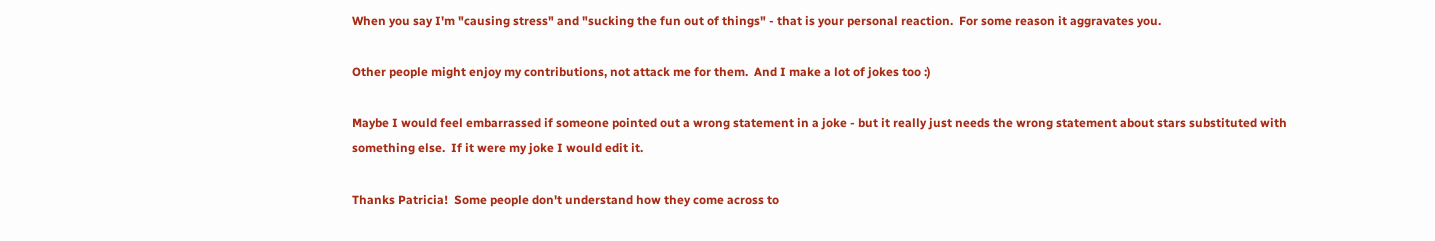When you say I'm "causing stress" and "sucking the fun out of things" - that is your personal reaction.  For some reason it aggravates you.

Other people might enjoy my contributions, not attack me for them.  And I make a lot of jokes too :)

Maybe I would feel embarrassed if someone pointed out a wrong statement in a joke - but it really just needs the wrong statement about stars substituted with something else.  If it were my joke I would edit it.

Thanks Patricia!  Some people don't understand how they come across to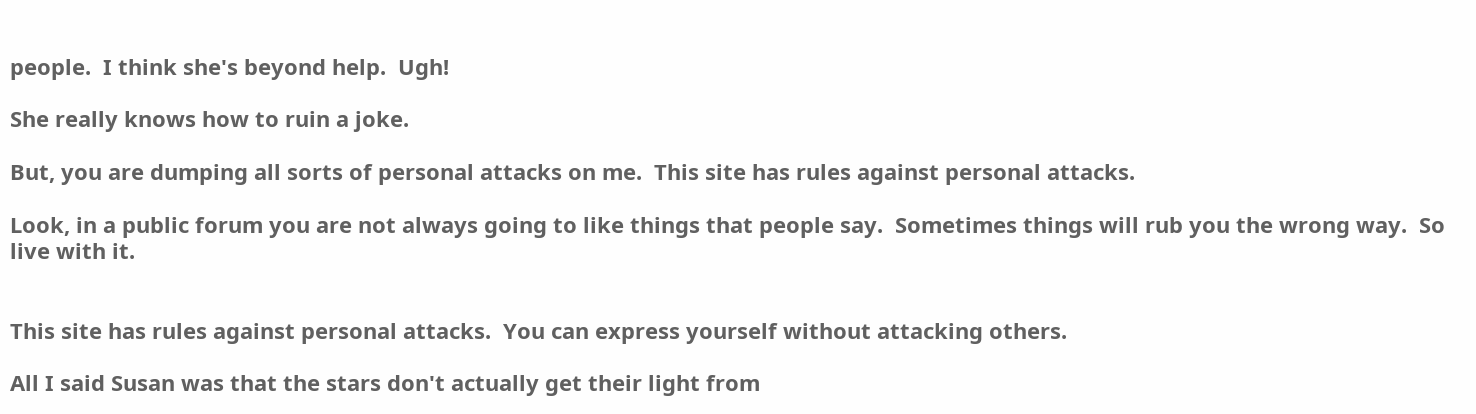people.  I think she's beyond help.  Ugh!

She really knows how to ruin a joke.

But, you are dumping all sorts of personal attacks on me.  This site has rules against personal attacks.

Look, in a public forum you are not always going to like things that people say.  Sometimes things will rub you the wrong way.  So live with it.


This site has rules against personal attacks.  You can express yourself without attacking others.

All I said Susan was that the stars don't actually get their light from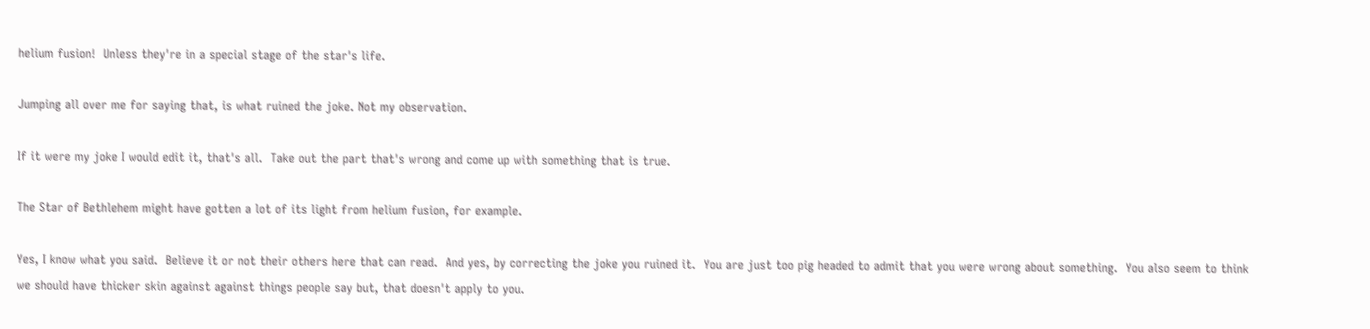helium fusion!  Unless they're in a special stage of the star's life.

Jumping all over me for saying that, is what ruined the joke. Not my observation.

If it were my joke I would edit it, that's all.  Take out the part that's wrong and come up with something that is true.

The Star of Bethlehem might have gotten a lot of its light from helium fusion, for example.

Yes, I know what you said.  Believe it or not their others here that can read.  And yes, by correcting the joke you ruined it.  You are just too pig headed to admit that you were wrong about something.  You also seem to think we should have thicker skin against against things people say but, that doesn't apply to you.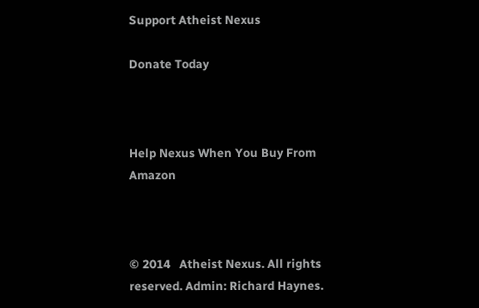Support Atheist Nexus

Donate Today



Help Nexus When You Buy From Amazon



© 2014   Atheist Nexus. All rights reserved. Admin: Richard Haynes.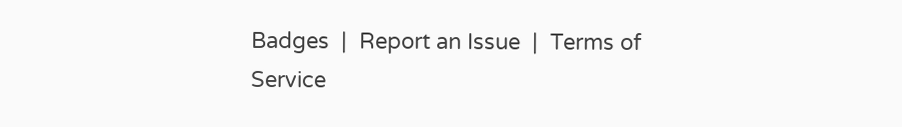Badges  |  Report an Issue  |  Terms of Service